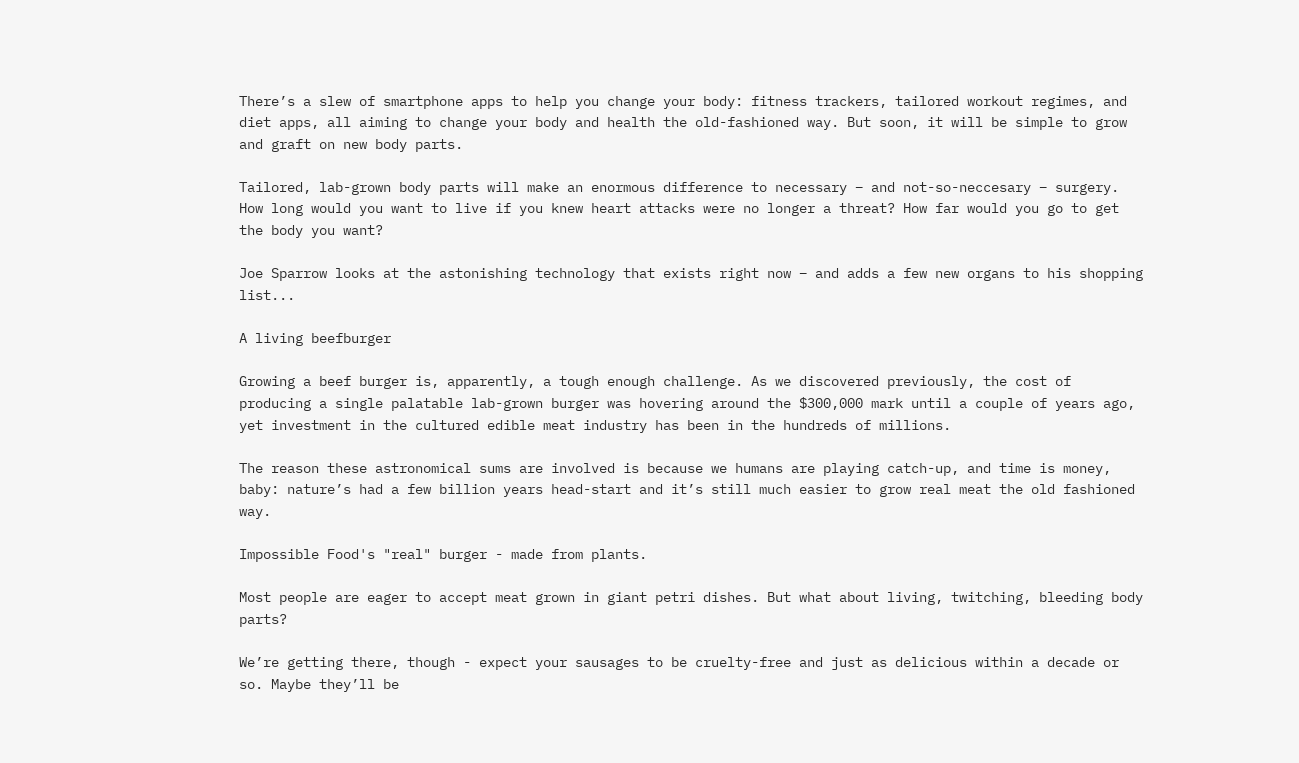There’s a slew of smartphone apps to help you change your body: fitness trackers, tailored workout regimes, and diet apps, all aiming to change your body and health the old-fashioned way. But soon, it will be simple to grow and graft on new body parts.

Tailored, lab-grown body parts will make an enormous difference to necessary – and not-so-neccesary – surgery. How long would you want to live if you knew heart attacks were no longer a threat? How far would you go to get the body you want?

Joe Sparrow looks at the astonishing technology that exists right now – and adds a few new organs to his shopping list...

A living beefburger

Growing a beef burger is, apparently, a tough enough challenge. As we discovered previously, the cost of producing a single palatable lab-grown burger was hovering around the $300,000 mark until a couple of years ago, yet investment in the cultured edible meat industry has been in the hundreds of millions.

The reason these astronomical sums are involved is because we humans are playing catch-up, and time is money, baby: nature’s had a few billion years head-start and it’s still much easier to grow real meat the old fashioned way.

Impossible Food's "real" burger - made from plants.

Most people are eager to accept meat grown in giant petri dishes. But what about living, twitching, bleeding body parts?

We’re getting there, though - expect your sausages to be cruelty-free and just as delicious within a decade or so. Maybe they’ll be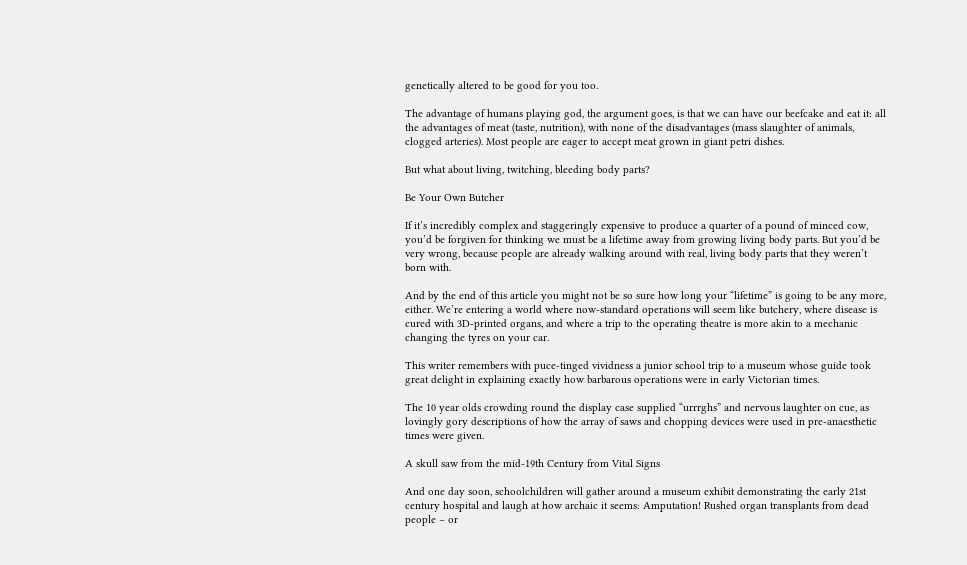genetically altered to be good for you too.

The advantage of humans playing god, the argument goes, is that we can have our beefcake and eat it: all the advantages of meat (taste, nutrition), with none of the disadvantages (mass slaughter of animals, clogged arteries). Most people are eager to accept meat grown in giant petri dishes.

But what about living, twitching, bleeding body parts?

Be Your Own Butcher

If it’s incredibly complex and staggeringly expensive to produce a quarter of a pound of minced cow, you’d be forgiven for thinking we must be a lifetime away from growing living body parts. But you’d be very wrong, because people are already walking around with real, living body parts that they weren’t born with.

And by the end of this article you might not be so sure how long your “lifetime” is going to be any more, either. We’re entering a world where now-standard operations will seem like butchery, where disease is cured with 3D-printed organs, and where a trip to the operating theatre is more akin to a mechanic changing the tyres on your car.

This writer remembers with puce-tinged vividness a junior school trip to a museum whose guide took great delight in explaining exactly how barbarous operations were in early Victorian times.

The 10 year olds crowding round the display case supplied “urrrghs” and nervous laughter on cue, as lovingly gory descriptions of how the array of saws and chopping devices were used in pre-anaesthetic times were given.

A skull saw from the mid-19th Century from Vital Signs

And one day soon, schoolchildren will gather around a museum exhibit demonstrating the early 21st century hospital and laugh at how archaic it seems: Amputation! Rushed organ transplants from dead people – or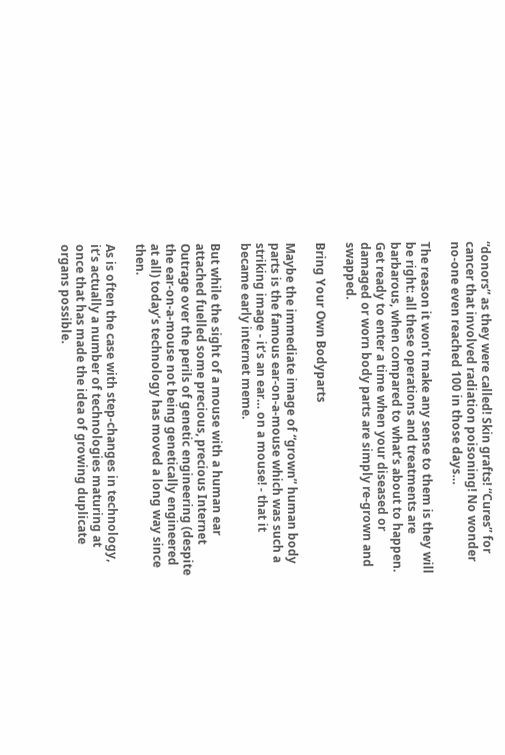“donors” as they were called! Skin grafts! “Cures” for cancer that involved radiation poisoning! No wonder no-one even reached 100 in those days…

The reason it won’t make any sense to them is they will be right: all these operations and treatments are barbarous, when compared to what’s about to happen. Get ready to enter a time when your diseased or damaged or worn body parts are simply re-grown and swapped.

Bring Your Own Bodyparts

Maybe the immediate image of “grown” human body parts is the famous ear-on-a-mouse which was such a striking image - it’s an ear… on a mouse! - that it became early internet meme.

But while the sight of a mouse with a human ear attached fuelled some precious, precious Internet Outrage over the perils of genetic engineering (despite the ear-on-a-mouse not being genetically engineered at all) today’s technology has moved a long way since then.

As is often the case with step-changes in technology, it’s actually a number of technologies maturing at once that has made the idea of growing duplicate organs possible.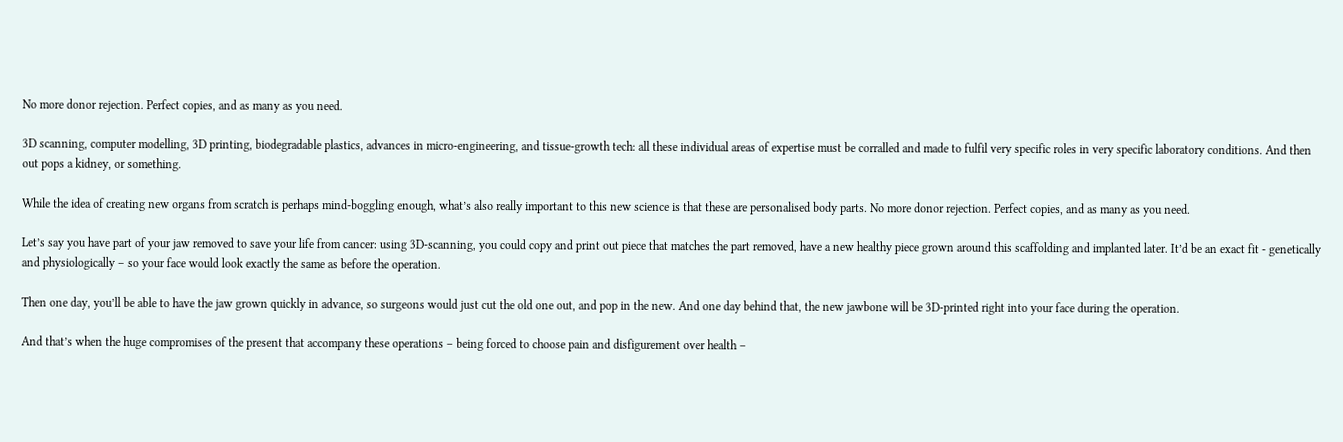No more donor rejection. Perfect copies, and as many as you need.

3D scanning, computer modelling, 3D printing, biodegradable plastics, advances in micro-engineering, and tissue-growth tech: all these individual areas of expertise must be corralled and made to fulfil very specific roles in very specific laboratory conditions. And then out pops a kidney, or something.

While the idea of creating new organs from scratch is perhaps mind-boggling enough, what’s also really important to this new science is that these are personalised body parts. No more donor rejection. Perfect copies, and as many as you need.

Let’s say you have part of your jaw removed to save your life from cancer: using 3D-scanning, you could copy and print out piece that matches the part removed, have a new healthy piece grown around this scaffolding and implanted later. It’d be an exact fit - genetically and physiologically – so your face would look exactly the same as before the operation.

Then one day, you’ll be able to have the jaw grown quickly in advance, so surgeons would just cut the old one out, and pop in the new. And one day behind that, the new jawbone will be 3D-printed right into your face during the operation.

And that’s when the huge compromises of the present that accompany these operations – being forced to choose pain and disfigurement over health –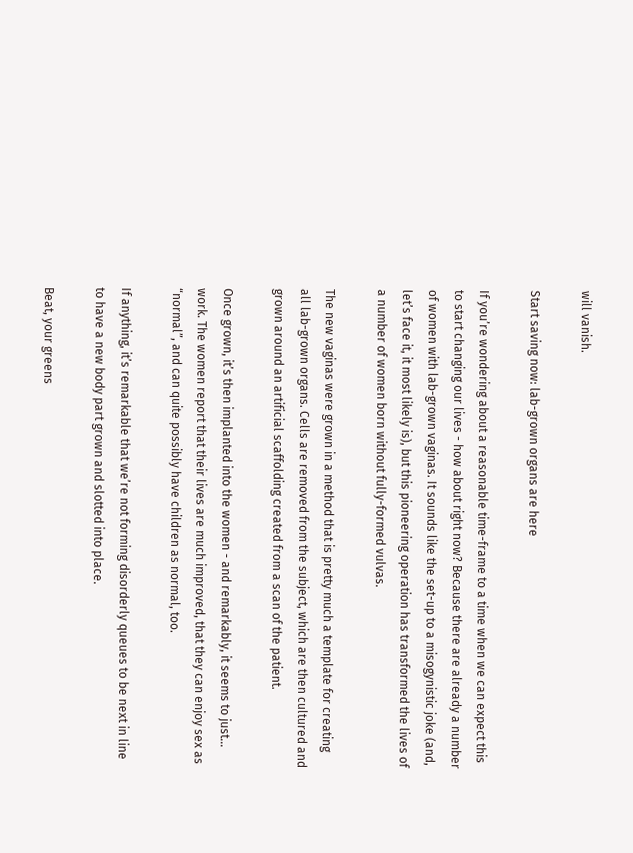will vanish.

Start saving now: lab-grown organs are here

If you’re wondering about a reasonable time-frame to a time when we can expect this to start changing our lives - how about right now? Because there are already a number of women with lab-grown vaginas. It sounds like the set-up to a misogynistic joke (and, let’s face it, it most likely is), but this pioneering operation has transformed the lives of a number of women born without fully-formed vulvas.

The new vaginas were grown in a method that is pretty much a template for creating all lab-grown organs. Cells are removed from the subject, which are then cultured and grown around an artificial scaffolding created from a scan of the patient.

Once grown, it’s then implanted into the women - and remarkably, it seems to just… work. The women report that their lives are much improved, that they can enjoy sex as “normal”, and can quite possibly have children as normal, too.

If anything, it’s remarkable that we’re not forming disorderly queues to be next in line to have a new body part grown and slotted into place.

Beat, your greens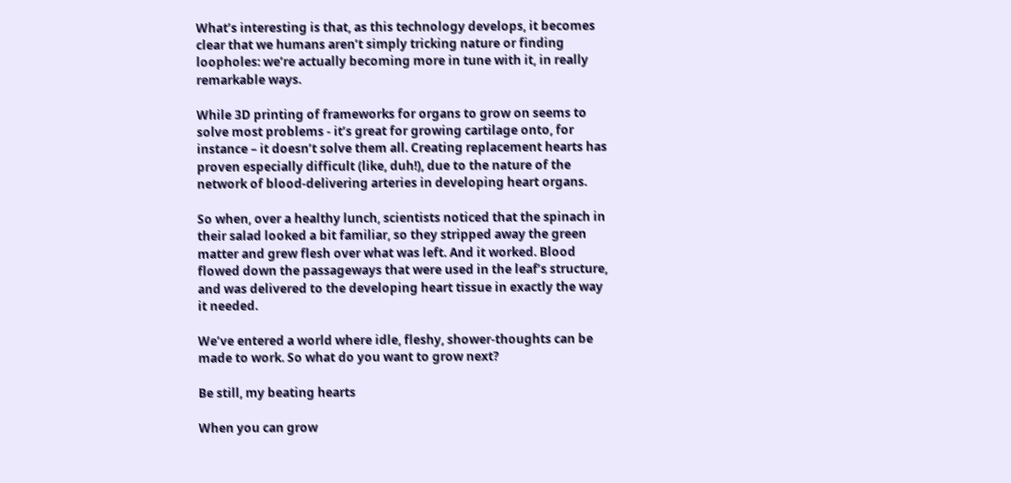What’s interesting is that, as this technology develops, it becomes clear that we humans aren’t simply tricking nature or finding loopholes: we’re actually becoming more in tune with it, in really remarkable ways.

While 3D printing of frameworks for organs to grow on seems to solve most problems - it’s great for growing cartilage onto, for instance – it doesn’t solve them all. Creating replacement hearts has proven especially difficult (like, duh!), due to the nature of the network of blood-delivering arteries in developing heart organs.

So when, over a healthy lunch, scientists noticed that the spinach in their salad looked a bit familiar, so they stripped away the green matter and grew flesh over what was left. And it worked. Blood flowed down the passageways that were used in the leaf’s structure, and was delivered to the developing heart tissue in exactly the way it needed.

We’ve entered a world where idle, fleshy, shower-thoughts can be made to work. So what do you want to grow next?

Be still, my beating hearts

When you can grow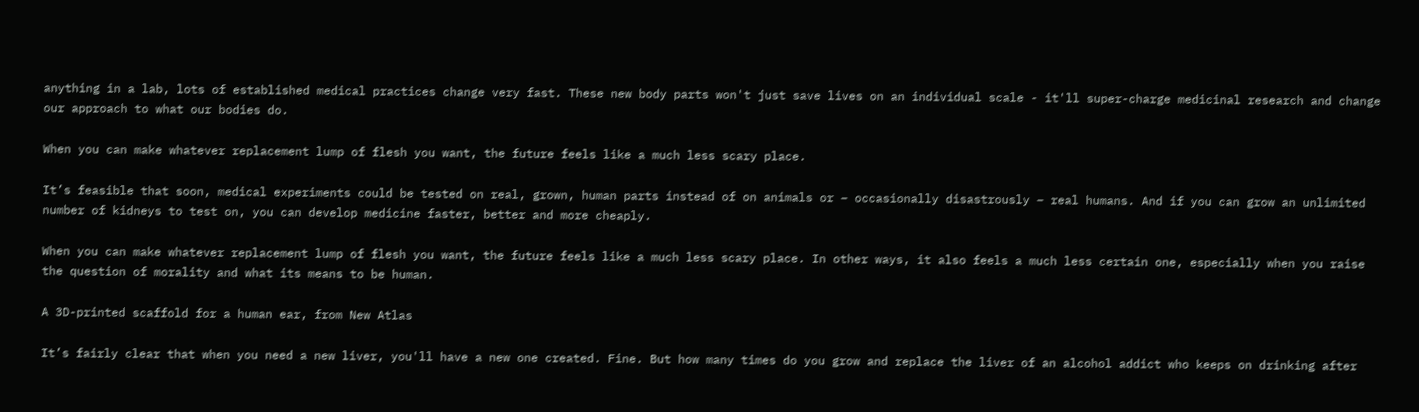anything in a lab, lots of established medical practices change very fast. These new body parts won't just save lives on an individual scale - it'll super-charge medicinal research and change our approach to what our bodies do.

When you can make whatever replacement lump of flesh you want, the future feels like a much less scary place.

It’s feasible that soon, medical experiments could be tested on real, grown, human parts instead of on animals or – occasionally disastrously – real humans. And if you can grow an unlimited number of kidneys to test on, you can develop medicine faster, better and more cheaply.

When you can make whatever replacement lump of flesh you want, the future feels like a much less scary place. In other ways, it also feels a much less certain one, especially when you raise the question of morality and what its means to be human.

A 3D-printed scaffold for a human ear, from New Atlas

It’s fairly clear that when you need a new liver, you'll have a new one created. Fine. But how many times do you grow and replace the liver of an alcohol addict who keeps on drinking after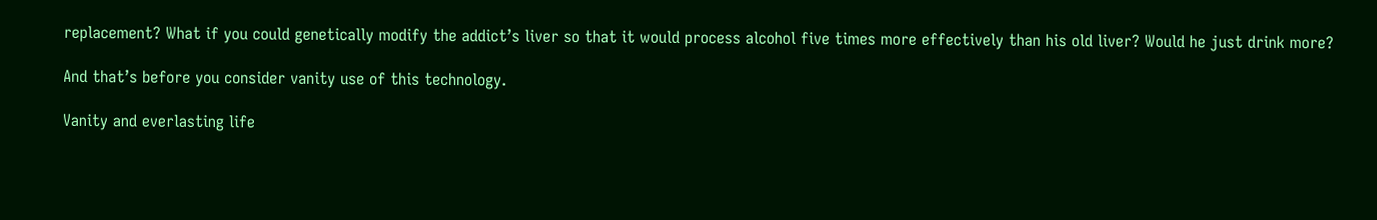replacement? What if you could genetically modify the addict’s liver so that it would process alcohol five times more effectively than his old liver? Would he just drink more?

And that’s before you consider vanity use of this technology.

Vanity and everlasting life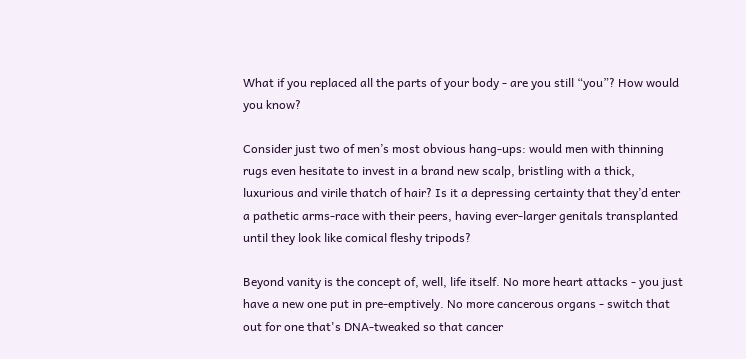What if you replaced all the parts of your body - are you still “you”? How would you know?

Consider just two of men’s most obvious hang-ups: would men with thinning rugs even hesitate to invest in a brand new scalp, bristling with a thick, luxurious and virile thatch of hair? Is it a depressing certainty that they’d enter a pathetic arms-race with their peers, having ever-larger genitals transplanted until they look like comical fleshy tripods?

Beyond vanity is the concept of, well, life itself. No more heart attacks - you just have a new one put in pre-emptively. No more cancerous organs - switch that out for one that's DNA-tweaked so that cancer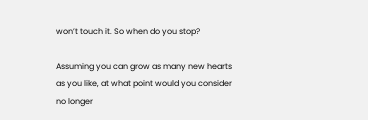won’t touch it. So when do you stop?

Assuming you can grow as many new hearts as you like, at what point would you consider no longer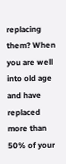replacing them? When you are well into old age and have replaced more than 50% of your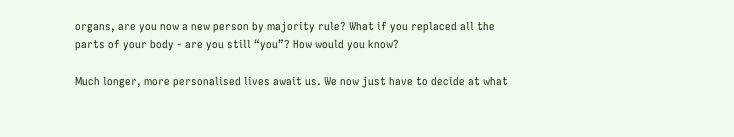organs, are you now a new person by majority rule? What if you replaced all the parts of your body - are you still “you”? How would you know?

Much longer, more personalised lives await us. We now just have to decide at what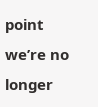point we’re no longer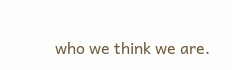who we think we are.